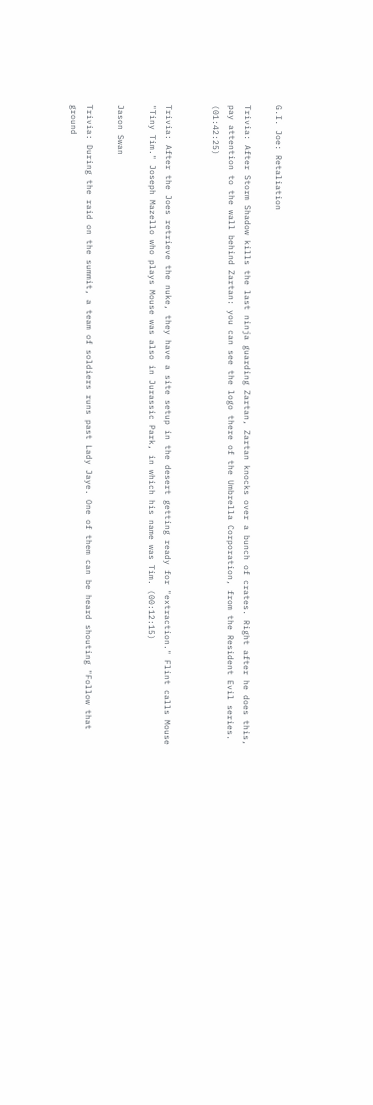G.I. Joe: Retaliation

Trivia: After Storm Shadow kills the last ninja guarding Zartan, Zartan knocks over a bunch of crates. Right after he does this, pay attention to the wall behind Zartan: you can see the logo there of the Umbrella Corporation, from the Resident Evil series. (01:42:25)


Trivia: After the Joes retrieve the nuke, they have a site setup in the desert getting ready for "extraction." Flint calls Mouse "Tiny Tim." Joseph Mazello who plays Mouse was also in Jurassic Park, in which his name was Tim. (00:12:15)

Jason Swan

Trivia: During the raid on the summit, a team of soldiers runs past Lady Jaye. One of them can be heard shouting "Follow that ground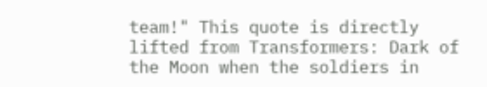team!" This quote is directly lifted from Transformers: Dark of the Moon when the soldiers in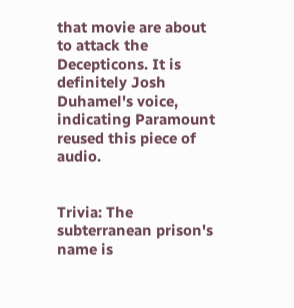that movie are about to attack the Decepticons. It is definitely Josh Duhamel's voice, indicating Paramount reused this piece of audio.


Trivia: The subterranean prison's name is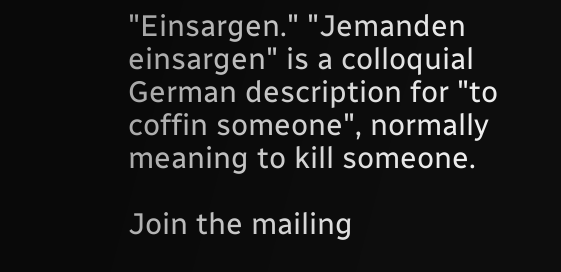"Einsargen." "Jemanden einsargen" is a colloquial German description for "to coffin someone", normally meaning to kill someone.

Join the mailing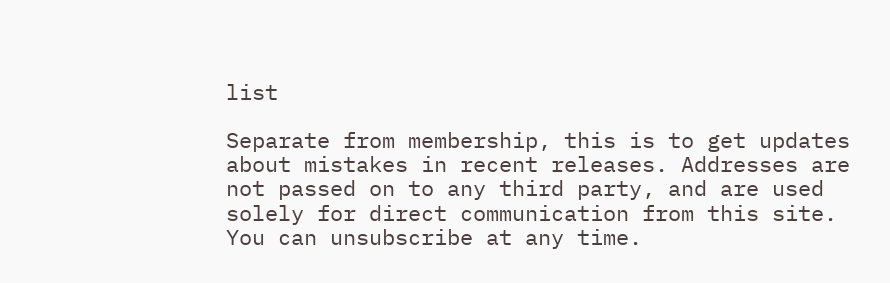list

Separate from membership, this is to get updates about mistakes in recent releases. Addresses are not passed on to any third party, and are used solely for direct communication from this site. You can unsubscribe at any time.